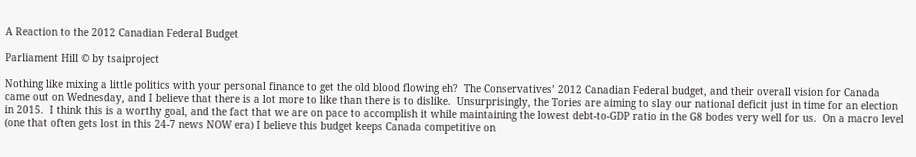A Reaction to the 2012 Canadian Federal Budget

Parliament Hill © by tsaiproject

Nothing like mixing a little politics with your personal finance to get the old blood flowing eh?  The Conservatives’ 2012 Canadian Federal budget, and their overall vision for Canada came out on Wednesday, and I believe that there is a lot more to like than there is to dislike.  Unsurprisingly, the Tories are aiming to slay our national deficit just in time for an election in 2015.  I think this is a worthy goal, and the fact that we are on pace to accomplish it while maintaining the lowest debt-to-GDP ratio in the G8 bodes very well for us.  On a macro level (one that often gets lost in this 24-7 news NOW era) I believe this budget keeps Canada competitive on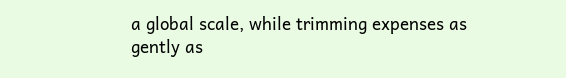a global scale, while trimming expenses as gently as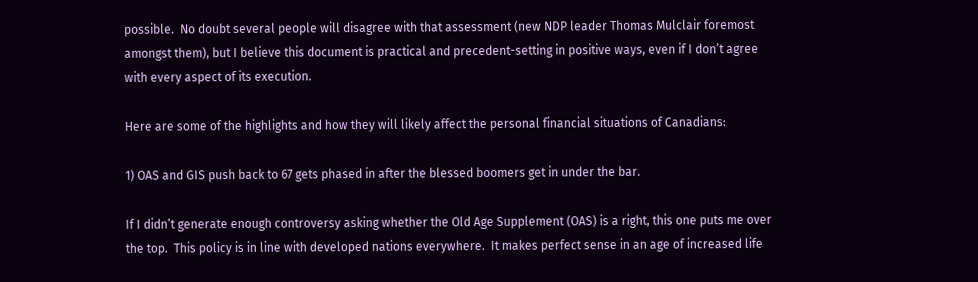possible.  No doubt several people will disagree with that assessment (new NDP leader Thomas Mulclair foremost amongst them), but I believe this document is practical and precedent-setting in positive ways, even if I don’t agree with every aspect of its execution.

Here are some of the highlights and how they will likely affect the personal financial situations of Canadians:

1) OAS and GIS push back to 67 gets phased in after the blessed boomers get in under the bar.

If I didn’t generate enough controversy asking whether the Old Age Supplement (OAS) is a right, this one puts me over the top.  This policy is in line with developed nations everywhere.  It makes perfect sense in an age of increased life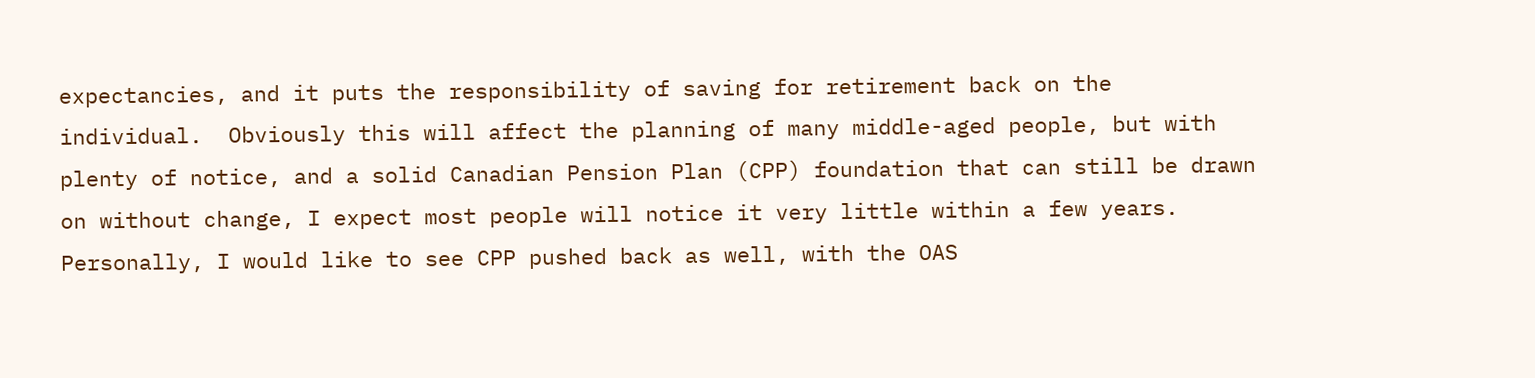expectancies, and it puts the responsibility of saving for retirement back on the individual.  Obviously this will affect the planning of many middle-aged people, but with plenty of notice, and a solid Canadian Pension Plan (CPP) foundation that can still be drawn on without change, I expect most people will notice it very little within a few years.  Personally, I would like to see CPP pushed back as well, with the OAS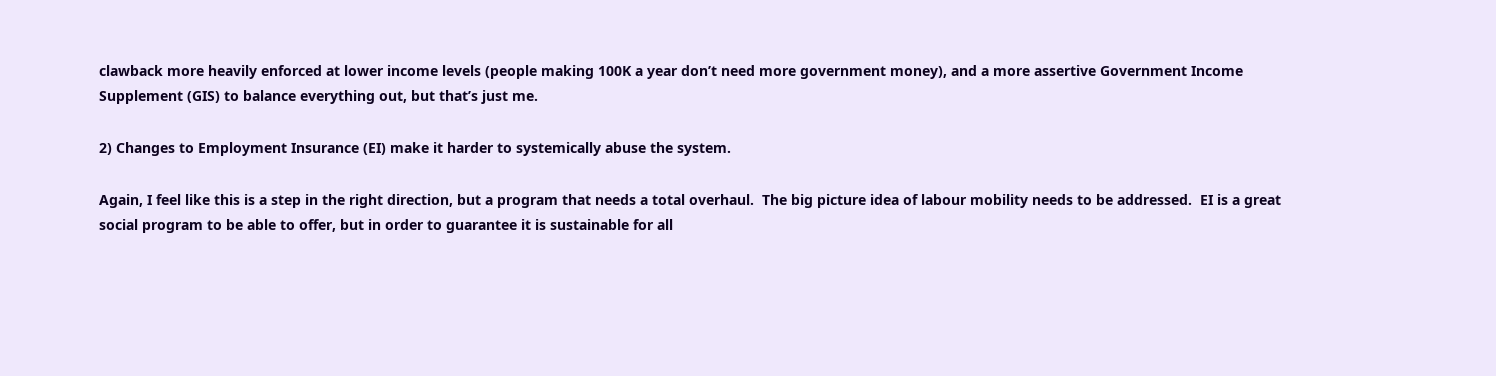clawback more heavily enforced at lower income levels (people making 100K a year don’t need more government money), and a more assertive Government Income Supplement (GIS) to balance everything out, but that’s just me.

2) Changes to Employment Insurance (EI) make it harder to systemically abuse the system.

Again, I feel like this is a step in the right direction, but a program that needs a total overhaul.  The big picture idea of labour mobility needs to be addressed.  EI is a great social program to be able to offer, but in order to guarantee it is sustainable for all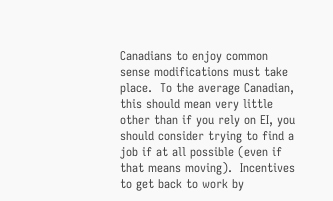Canadians to enjoy common sense modifications must take place.  To the average Canadian, this should mean very little other than if you rely on EI, you should consider trying to find a job if at all possible (even if that means moving).  Incentives to get back to work by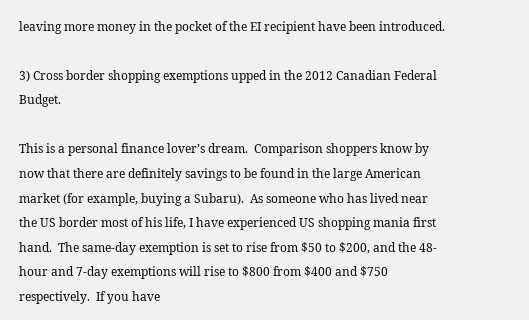leaving more money in the pocket of the EI recipient have been introduced.

3) Cross border shopping exemptions upped in the 2012 Canadian Federal Budget.

This is a personal finance lover’s dream.  Comparison shoppers know by now that there are definitely savings to be found in the large American market (for example, buying a Subaru).  As someone who has lived near the US border most of his life, I have experienced US shopping mania first hand.  The same-day exemption is set to rise from $50 to $200, and the 48-hour and 7-day exemptions will rise to $800 from $400 and $750 respectively.  If you have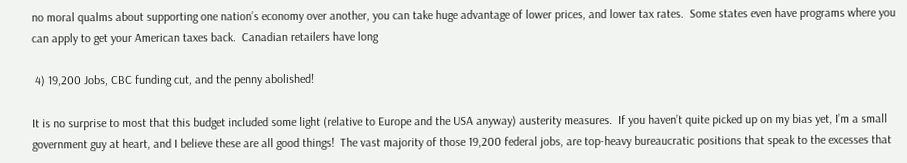no moral qualms about supporting one nation’s economy over another, you can take huge advantage of lower prices, and lower tax rates.  Some states even have programs where you can apply to get your American taxes back.  Canadian retailers have long

 4) 19,200 Jobs, CBC funding cut, and the penny abolished!

It is no surprise to most that this budget included some light (relative to Europe and the USA anyway) austerity measures.  If you haven’t quite picked up on my bias yet, I’m a small government guy at heart, and I believe these are all good things!  The vast majority of those 19,200 federal jobs, are top-heavy bureaucratic positions that speak to the excesses that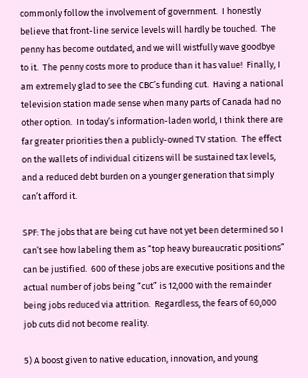commonly follow the involvement of government.  I honestly believe that front-line service levels will hardly be touched.  The penny has become outdated, and we will wistfully wave goodbye to it.  The penny costs more to produce than it has value!  Finally, I am extremely glad to see the CBC’s funding cut.  Having a national television station made sense when many parts of Canada had no other option.  In today’s information-laden world, I think there are far greater priorities then a publicly-owned TV station.  The effect on the wallets of individual citizens will be sustained tax levels, and a reduced debt burden on a younger generation that simply can’t afford it.

SPF: The jobs that are being cut have not yet been determined so I can’t see how labeling them as “top heavy bureaucratic positions” can be justified.  600 of these jobs are executive positions and the actual number of jobs being “cut” is 12,000 with the remainder being jobs reduced via attrition.  Regardless, the fears of 60,000 job cuts did not become reality.

5) A boost given to native education, innovation, and young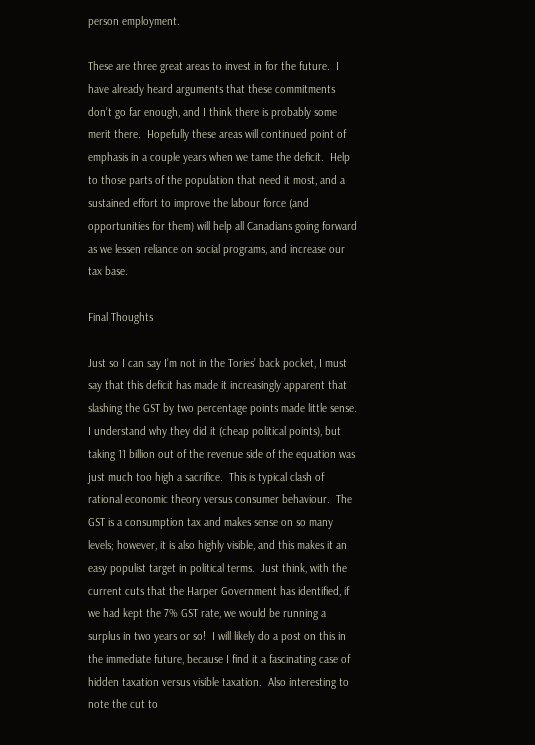person employment.

These are three great areas to invest in for the future.  I have already heard arguments that these commitments don’t go far enough, and I think there is probably some merit there.  Hopefully these areas will continued point of emphasis in a couple years when we tame the deficit.  Help to those parts of the population that need it most, and a sustained effort to improve the labour force (and opportunities for them) will help all Canadians going forward as we lessen reliance on social programs, and increase our tax base.

Final Thoughts

Just so I can say I’m not in the Tories’ back pocket, I must say that this deficit has made it increasingly apparent that slashing the GST by two percentage points made little sense.  I understand why they did it (cheap political points), but taking 11 billion out of the revenue side of the equation was just much too high a sacrifice.  This is typical clash of rational economic theory versus consumer behaviour.  The GST is a consumption tax and makes sense on so many levels; however, it is also highly visible, and this makes it an easy populist target in political terms.  Just think, with the current cuts that the Harper Government has identified, if we had kept the 7% GST rate, we would be running a surplus in two years or so!  I will likely do a post on this in the immediate future, because I find it a fascinating case of hidden taxation versus visible taxation.  Also interesting to note the cut to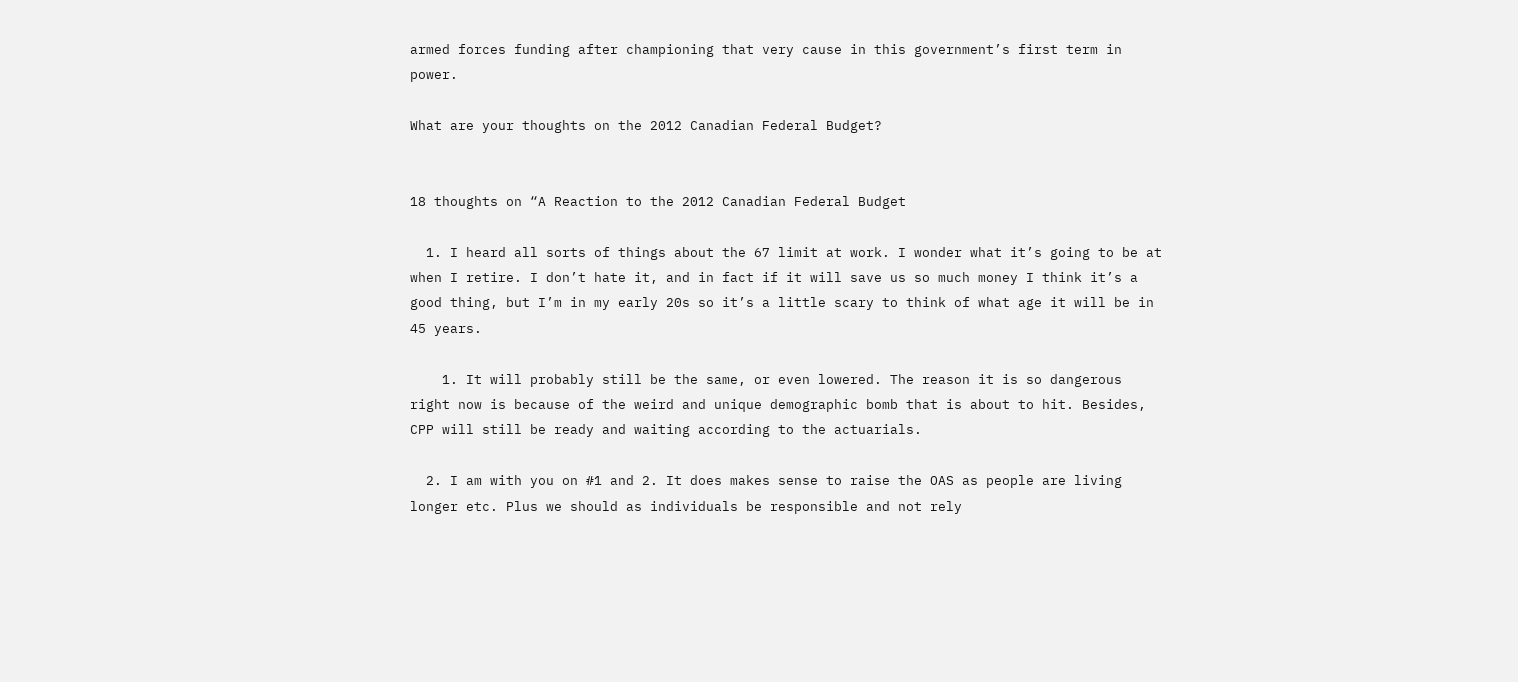armed forces funding after championing that very cause in this government’s first term in power.

What are your thoughts on the 2012 Canadian Federal Budget?


18 thoughts on “A Reaction to the 2012 Canadian Federal Budget

  1. I heard all sorts of things about the 67 limit at work. I wonder what it’s going to be at when I retire. I don’t hate it, and in fact if it will save us so much money I think it’s a good thing, but I’m in my early 20s so it’s a little scary to think of what age it will be in 45 years.

    1. It will probably still be the same, or even lowered. The reason it is so dangerous right now is because of the weird and unique demographic bomb that is about to hit. Besides, CPP will still be ready and waiting according to the actuarials.

  2. I am with you on #1 and 2. It does makes sense to raise the OAS as people are living longer etc. Plus we should as individuals be responsible and not rely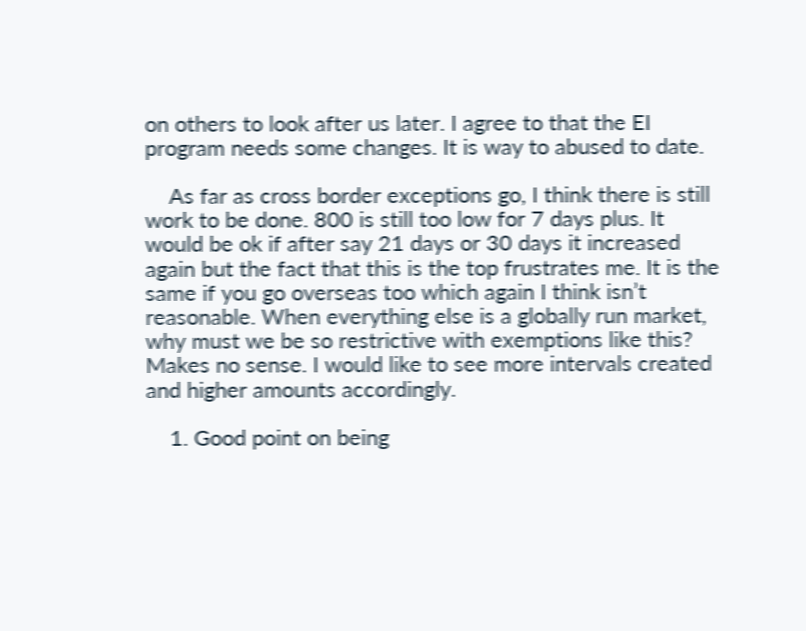on others to look after us later. I agree to that the EI program needs some changes. It is way to abused to date.

    As far as cross border exceptions go, I think there is still work to be done. 800 is still too low for 7 days plus. It would be ok if after say 21 days or 30 days it increased again but the fact that this is the top frustrates me. It is the same if you go overseas too which again I think isn’t reasonable. When everything else is a globally run market, why must we be so restrictive with exemptions like this? Makes no sense. I would like to see more intervals created and higher amounts accordingly.

    1. Good point on being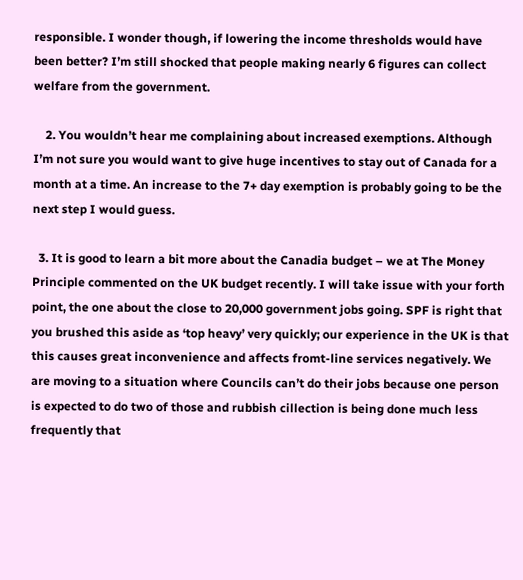responsible. I wonder though, if lowering the income thresholds would have been better? I’m still shocked that people making nearly 6 figures can collect welfare from the government.

    2. You wouldn’t hear me complaining about increased exemptions. Although I’m not sure you would want to give huge incentives to stay out of Canada for a month at a time. An increase to the 7+ day exemption is probably going to be the next step I would guess.

  3. It is good to learn a bit more about the Canadia budget – we at The Money Principle commented on the UK budget recently. I will take issue with your forth point, the one about the close to 20,000 government jobs going. SPF is right that you brushed this aside as ‘top heavy’ very quickly; our experience in the UK is that this causes great inconvenience and affects fromt-line services negatively. We are moving to a situation where Councils can’t do their jobs because one person is expected to do two of those and rubbish cillection is being done much less frequently that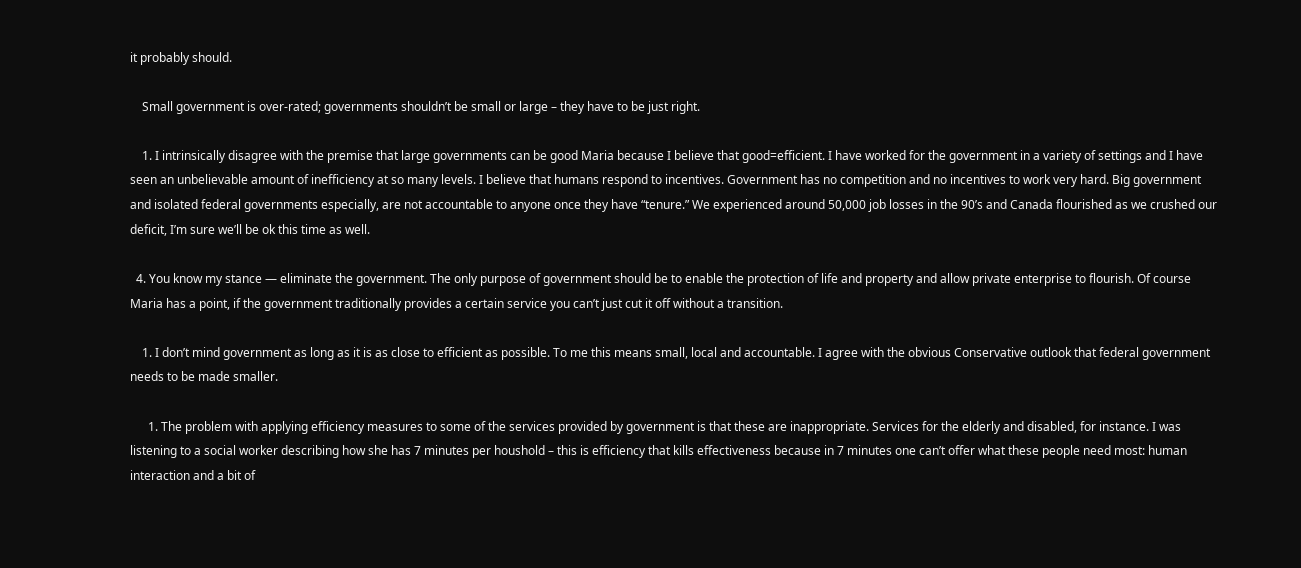it probably should.

    Small government is over-rated; governments shouldn’t be small or large – they have to be just right.

    1. I intrinsically disagree with the premise that large governments can be good Maria because I believe that good=efficient. I have worked for the government in a variety of settings and I have seen an unbelievable amount of inefficiency at so many levels. I believe that humans respond to incentives. Government has no competition and no incentives to work very hard. Big government and isolated federal governments especially, are not accountable to anyone once they have “tenure.” We experienced around 50,000 job losses in the 90’s and Canada flourished as we crushed our deficit, I’m sure we’ll be ok this time as well.

  4. You know my stance — eliminate the government. The only purpose of government should be to enable the protection of life and property and allow private enterprise to flourish. Of course Maria has a point, if the government traditionally provides a certain service you can’t just cut it off without a transition.

    1. I don’t mind government as long as it is as close to efficient as possible. To me this means small, local and accountable. I agree with the obvious Conservative outlook that federal government needs to be made smaller.

      1. The problem with applying efficiency measures to some of the services provided by government is that these are inappropriate. Services for the elderly and disabled, for instance. I was listening to a social worker describing how she has 7 minutes per houshold – this is efficiency that kills effectiveness because in 7 minutes one can’t offer what these people need most: human interaction and a bit of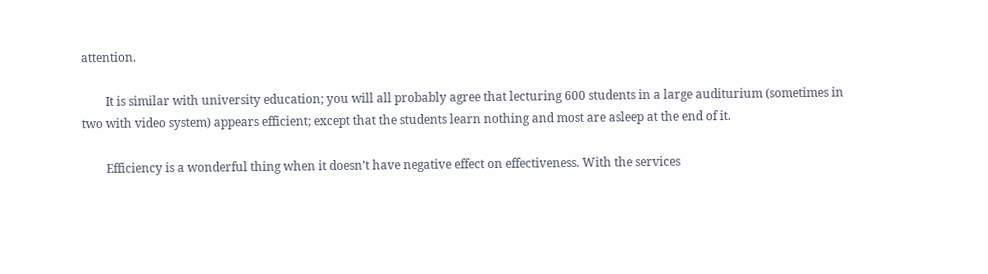attention.

        It is similar with university education; you will all probably agree that lecturing 600 students in a large auditurium (sometimes in two with video system) appears efficient; except that the students learn nothing and most are asleep at the end of it.

        Efficiency is a wonderful thing when it doesn’t have negative effect on effectiveness. With the services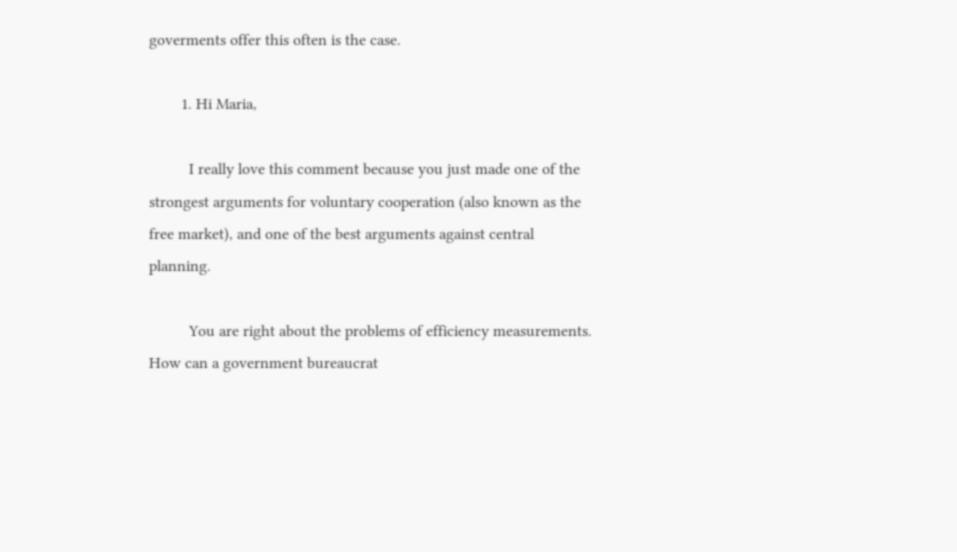goverments offer this often is the case.

        1. Hi Maria,

          I really love this comment because you just made one of the strongest arguments for voluntary cooperation (also known as the free market), and one of the best arguments against central planning.

          You are right about the problems of efficiency measurements. How can a government bureaucrat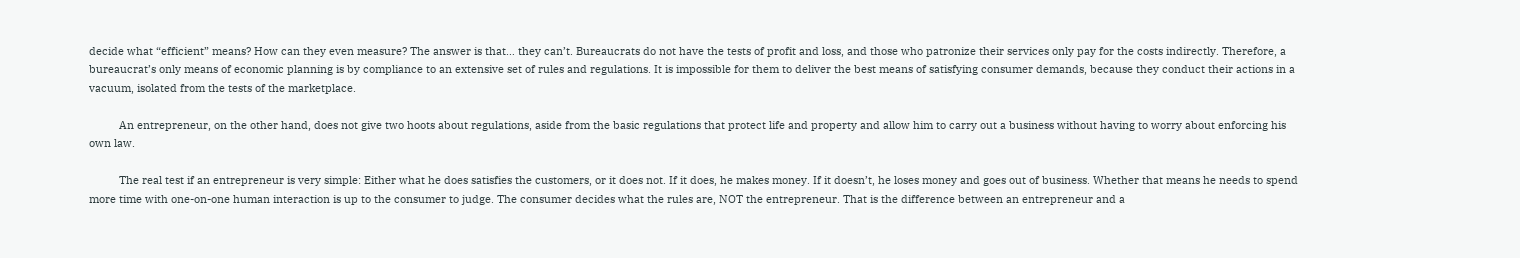decide what “efficient” means? How can they even measure? The answer is that… they can’t. Bureaucrats do not have the tests of profit and loss, and those who patronize their services only pay for the costs indirectly. Therefore, a bureaucrat’s only means of economic planning is by compliance to an extensive set of rules and regulations. It is impossible for them to deliver the best means of satisfying consumer demands, because they conduct their actions in a vacuum, isolated from the tests of the marketplace.

          An entrepreneur, on the other hand, does not give two hoots about regulations, aside from the basic regulations that protect life and property and allow him to carry out a business without having to worry about enforcing his own law.

          The real test if an entrepreneur is very simple: Either what he does satisfies the customers, or it does not. If it does, he makes money. If it doesn’t, he loses money and goes out of business. Whether that means he needs to spend more time with one-on-one human interaction is up to the consumer to judge. The consumer decides what the rules are, NOT the entrepreneur. That is the difference between an entrepreneur and a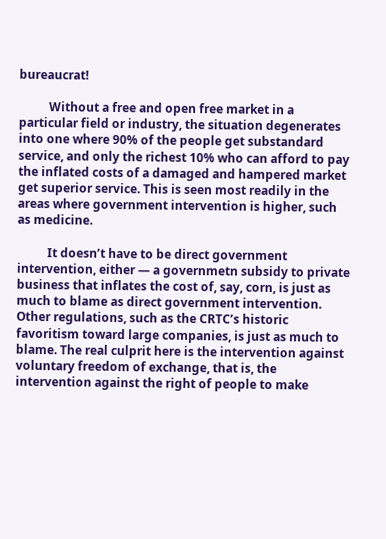bureaucrat!

          Without a free and open free market in a particular field or industry, the situation degenerates into one where 90% of the people get substandard service, and only the richest 10% who can afford to pay the inflated costs of a damaged and hampered market get superior service. This is seen most readily in the areas where government intervention is higher, such as medicine.

          It doesn’t have to be direct government intervention, either — a governmetn subsidy to private business that inflates the cost of, say, corn, is just as much to blame as direct government intervention. Other regulations, such as the CRTC’s historic favoritism toward large companies, is just as much to blame. The real culprit here is the intervention against voluntary freedom of exchange, that is, the intervention against the right of people to make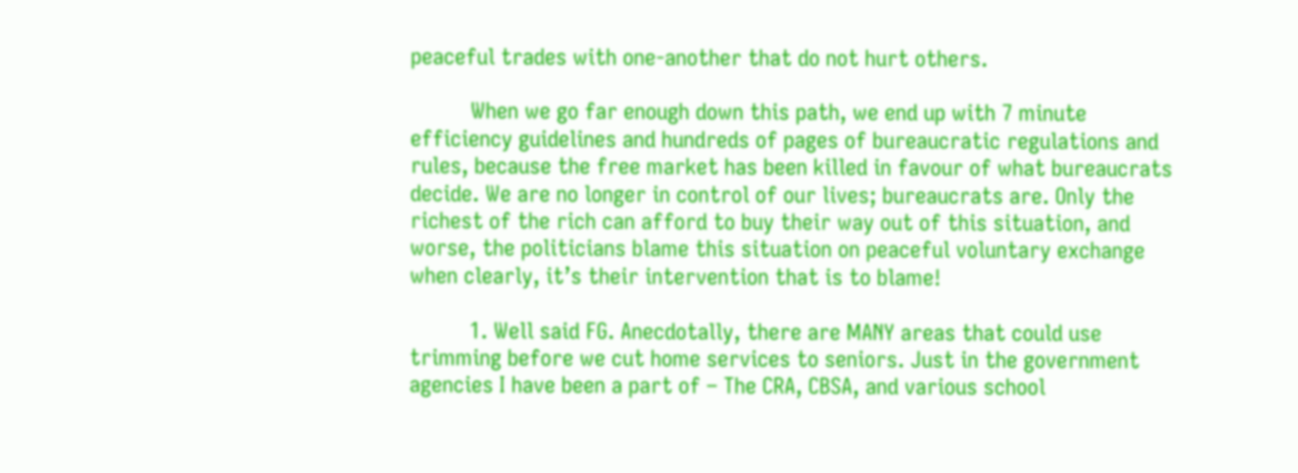peaceful trades with one-another that do not hurt others.

          When we go far enough down this path, we end up with 7 minute efficiency guidelines and hundreds of pages of bureaucratic regulations and rules, because the free market has been killed in favour of what bureaucrats decide. We are no longer in control of our lives; bureaucrats are. Only the richest of the rich can afford to buy their way out of this situation, and worse, the politicians blame this situation on peaceful voluntary exchange when clearly, it’s their intervention that is to blame!

          1. Well said FG. Anecdotally, there are MANY areas that could use trimming before we cut home services to seniors. Just in the government agencies I have been a part of – The CRA, CBSA, and various school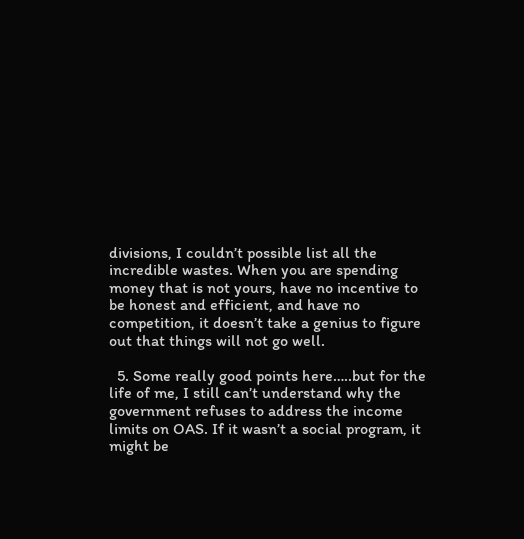divisions, I couldn’t possible list all the incredible wastes. When you are spending money that is not yours, have no incentive to be honest and efficient, and have no competition, it doesn’t take a genius to figure out that things will not go well.

  5. Some really good points here…..but for the life of me, I still can’t understand why the government refuses to address the income limits on OAS. If it wasn’t a social program, it might be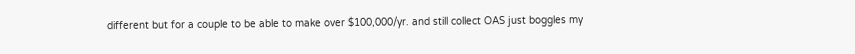different but for a couple to be able to make over $100,000/yr. and still collect OAS just boggles my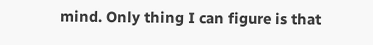mind. Only thing I can figure is that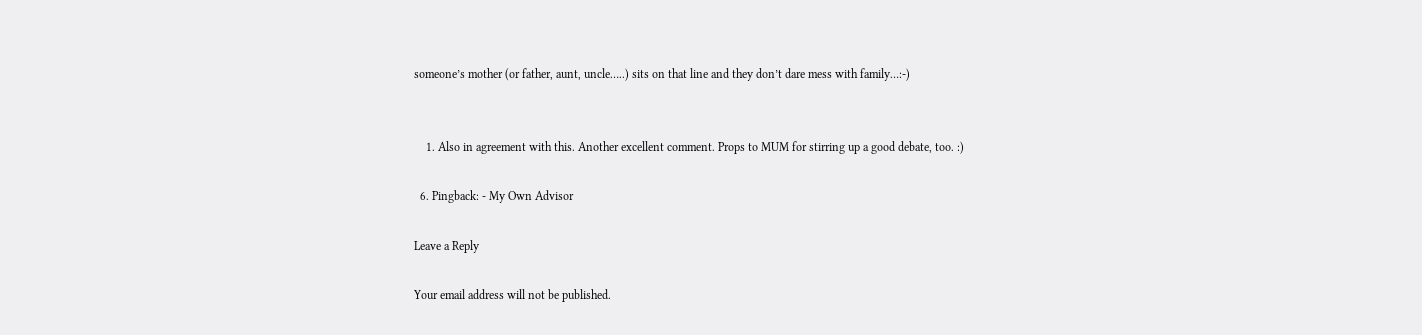someone’s mother (or father, aunt, uncle…..) sits on that line and they don’t dare mess with family…:-)


    1. Also in agreement with this. Another excellent comment. Props to MUM for stirring up a good debate, too. :)

  6. Pingback: - My Own Advisor

Leave a Reply

Your email address will not be published.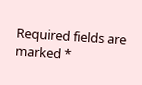Required fields are marked *